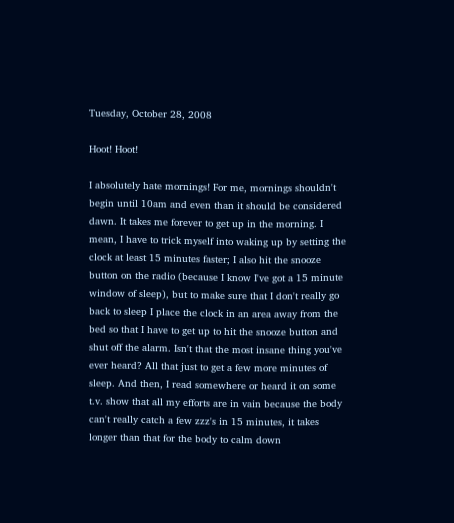Tuesday, October 28, 2008

Hoot! Hoot!

I absolutely hate mornings! For me, mornings shouldn't begin until 10am and even than it should be considered dawn. It takes me forever to get up in the morning. I mean, I have to trick myself into waking up by setting the clock at least 15 minutes faster; I also hit the snooze button on the radio (because I know I've got a 15 minute window of sleep), but to make sure that I don't really go back to sleep I place the clock in an area away from the bed so that I have to get up to hit the snooze button and shut off the alarm. Isn't that the most insane thing you've ever heard? All that just to get a few more minutes of sleep. And then, I read somewhere or heard it on some t.v. show that all my efforts are in vain because the body can't really catch a few zzz's in 15 minutes, it takes longer than that for the body to calm down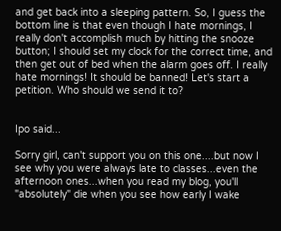and get back into a sleeping pattern. So, I guess the bottom line is that even though I hate mornings, I really don't accomplish much by hitting the snooze button; I should set my clock for the correct time, and then get out of bed when the alarm goes off. I really hate mornings! It should be banned! Let's start a petition. Who should we send it to?


Ipo said...

Sorry girl, can't support you on this one....but now I see why you were always late to classes...even the afternoon ones...when you read my blog, you'll "absolutely" die when you see how early I wake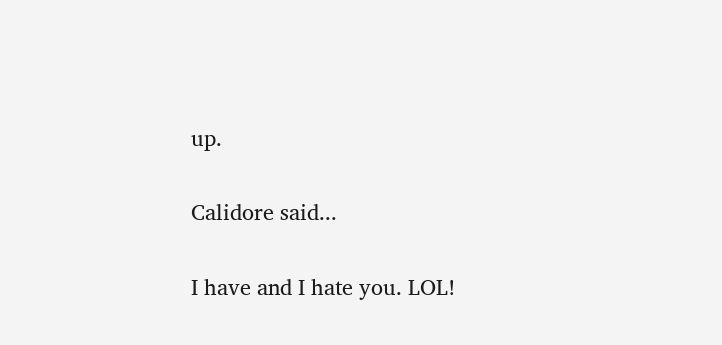up.

Calidore said...

I have and I hate you. LOL!